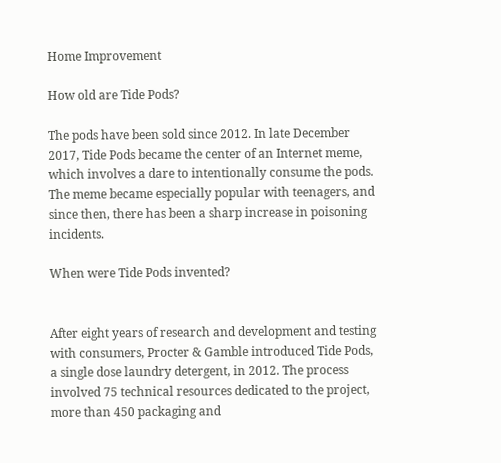Home Improvement

How old are Tide Pods?

The pods have been sold since 2012. In late December 2017, Tide Pods became the center of an Internet meme, which involves a dare to intentionally consume the pods. The meme became especially popular with teenagers, and since then, there has been a sharp increase in poisoning incidents.

When were Tide Pods invented?


After eight years of research and development and testing with consumers, Procter & Gamble introduced Tide Pods, a single dose laundry detergent, in 2012. The process involved 75 technical resources dedicated to the project, more than 450 packaging and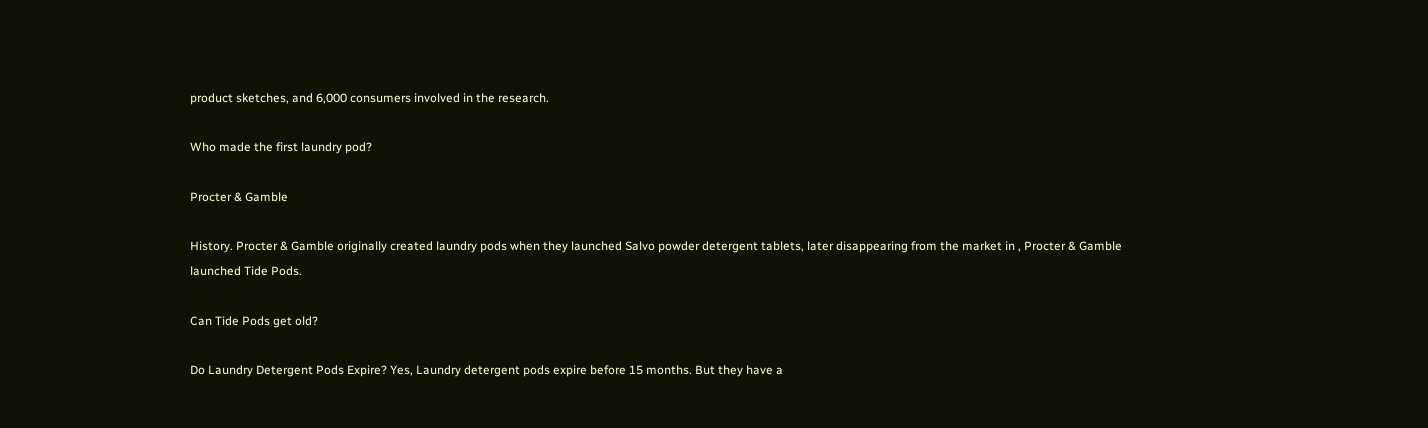product sketches, and 6,000 consumers involved in the research.

Who made the first laundry pod?

Procter & Gamble

History. Procter & Gamble originally created laundry pods when they launched Salvo powder detergent tablets, later disappearing from the market in , Procter & Gamble launched Tide Pods.

Can Tide Pods get old?

Do Laundry Detergent Pods Expire? Yes, Laundry detergent pods expire before 15 months. But they have a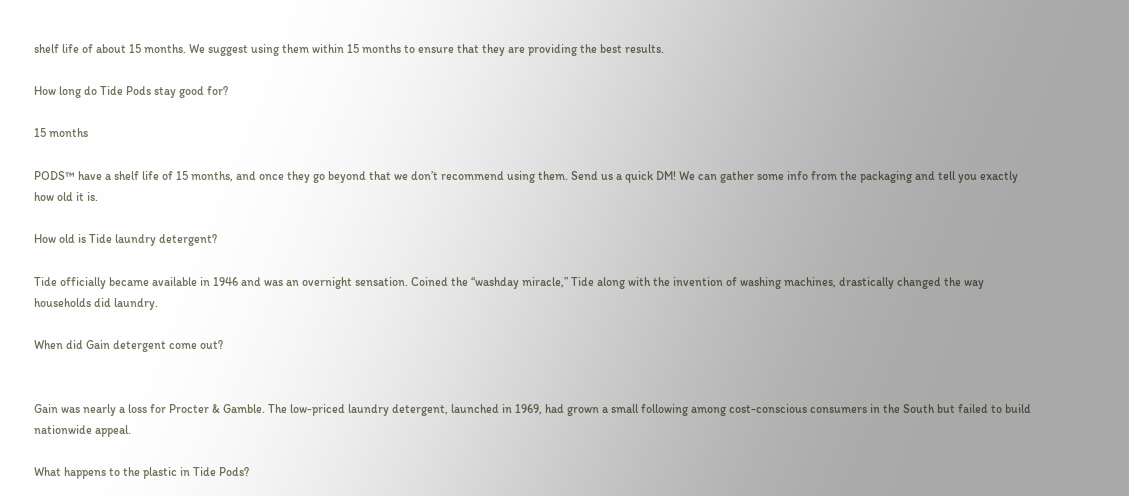shelf life of about 15 months. We suggest using them within 15 months to ensure that they are providing the best results.

How long do Tide Pods stay good for?

15 months

PODS™ have a shelf life of 15 months, and once they go beyond that we don’t recommend using them. Send us a quick DM! We can gather some info from the packaging and tell you exactly how old it is.

How old is Tide laundry detergent?

Tide officially became available in 1946 and was an overnight sensation. Coined the “washday miracle,” Tide along with the invention of washing machines, drastically changed the way households did laundry.

When did Gain detergent come out?


Gain was nearly a loss for Procter & Gamble. The low-priced laundry detergent, launched in 1969, had grown a small following among cost-conscious consumers in the South but failed to build nationwide appeal.

What happens to the plastic in Tide Pods?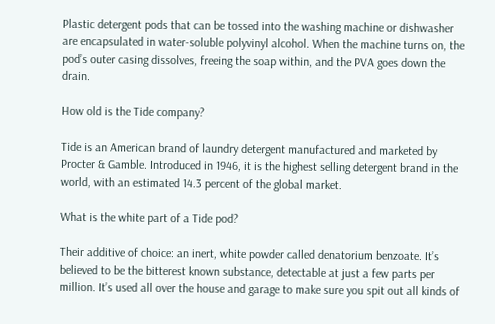Plastic detergent pods that can be tossed into the washing machine or dishwasher are encapsulated in water-soluble polyvinyl alcohol. When the machine turns on, the pod’s outer casing dissolves, freeing the soap within, and the PVA goes down the drain.

How old is the Tide company?

Tide is an American brand of laundry detergent manufactured and marketed by Procter & Gamble. Introduced in 1946, it is the highest selling detergent brand in the world, with an estimated 14.3 percent of the global market.

What is the white part of a Tide pod?

Their additive of choice: an inert, white powder called denatorium benzoate. It’s believed to be the bitterest known substance, detectable at just a few parts per million. It’s used all over the house and garage to make sure you spit out all kinds of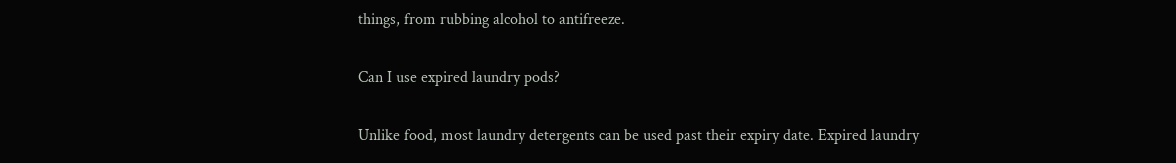things, from rubbing alcohol to antifreeze.

Can I use expired laundry pods?

Unlike food, most laundry detergents can be used past their expiry date. Expired laundry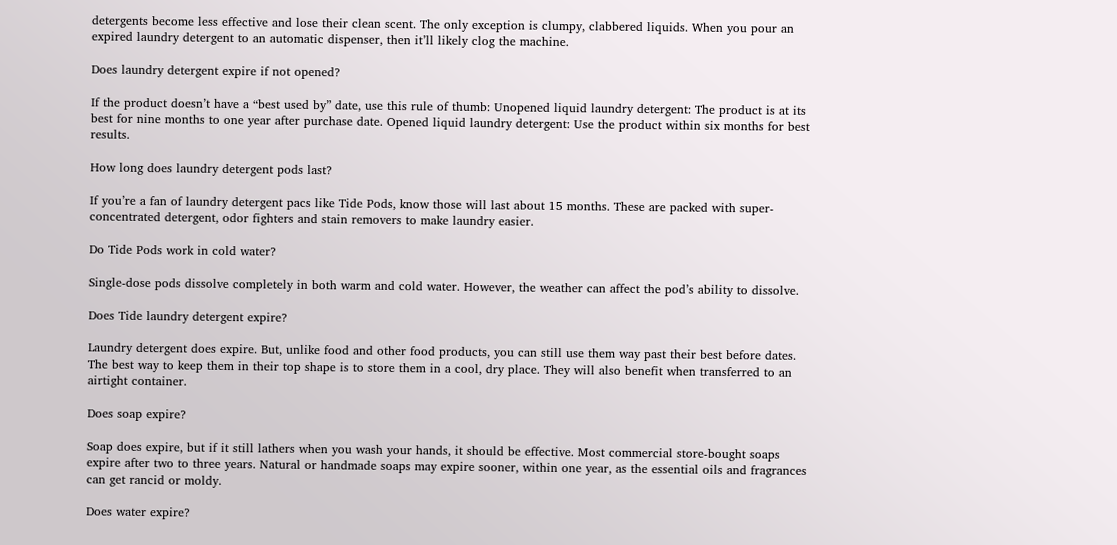detergents become less effective and lose their clean scent. The only exception is clumpy, clabbered liquids. When you pour an expired laundry detergent to an automatic dispenser, then it’ll likely clog the machine.

Does laundry detergent expire if not opened?

If the product doesn’t have a “best used by” date, use this rule of thumb: Unopened liquid laundry detergent: The product is at its best for nine months to one year after purchase date. Opened liquid laundry detergent: Use the product within six months for best results.

How long does laundry detergent pods last?

If you’re a fan of laundry detergent pacs like Tide Pods, know those will last about 15 months. These are packed with super-concentrated detergent, odor fighters and stain removers to make laundry easier.

Do Tide Pods work in cold water?

Single-dose pods dissolve completely in both warm and cold water. However, the weather can affect the pod’s ability to dissolve.

Does Tide laundry detergent expire?

Laundry detergent does expire. But, unlike food and other food products, you can still use them way past their best before dates. The best way to keep them in their top shape is to store them in a cool, dry place. They will also benefit when transferred to an airtight container.

Does soap expire?

Soap does expire, but if it still lathers when you wash your hands, it should be effective. Most commercial store-bought soaps expire after two to three years. Natural or handmade soaps may expire sooner, within one year, as the essential oils and fragrances can get rancid or moldy.

Does water expire?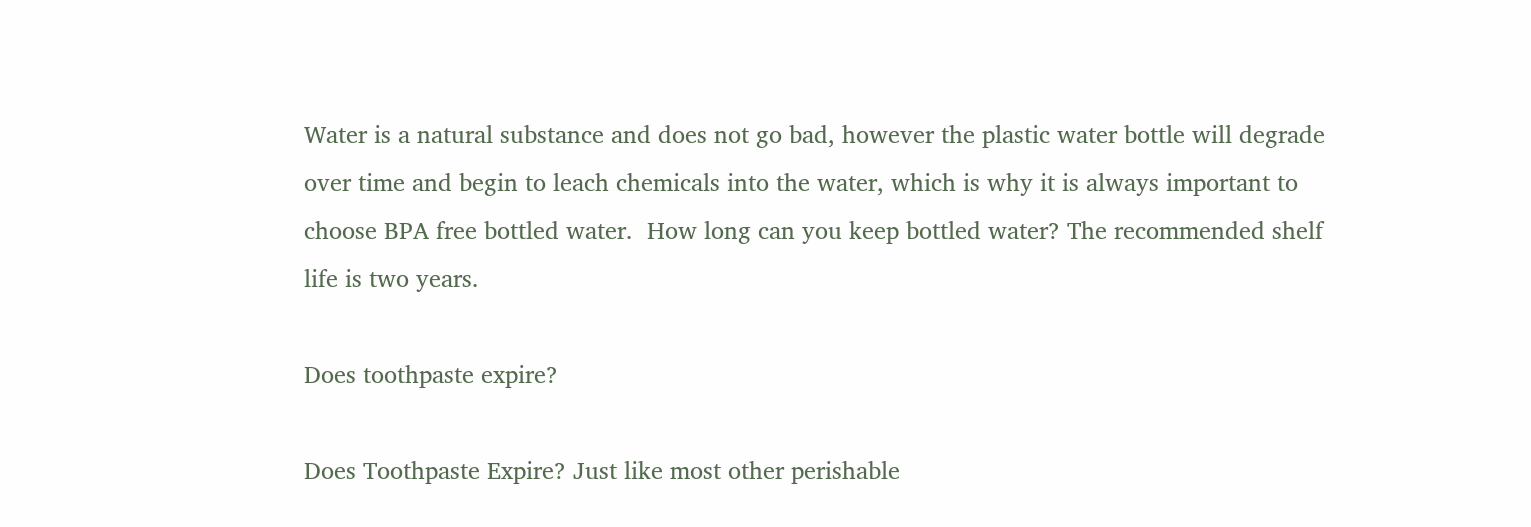Water is a natural substance and does not go bad, however the plastic water bottle will degrade over time and begin to leach chemicals into the water, which is why it is always important to choose BPA free bottled water.  How long can you keep bottled water? The recommended shelf life is two years.

Does toothpaste expire?

Does Toothpaste Expire? Just like most other perishable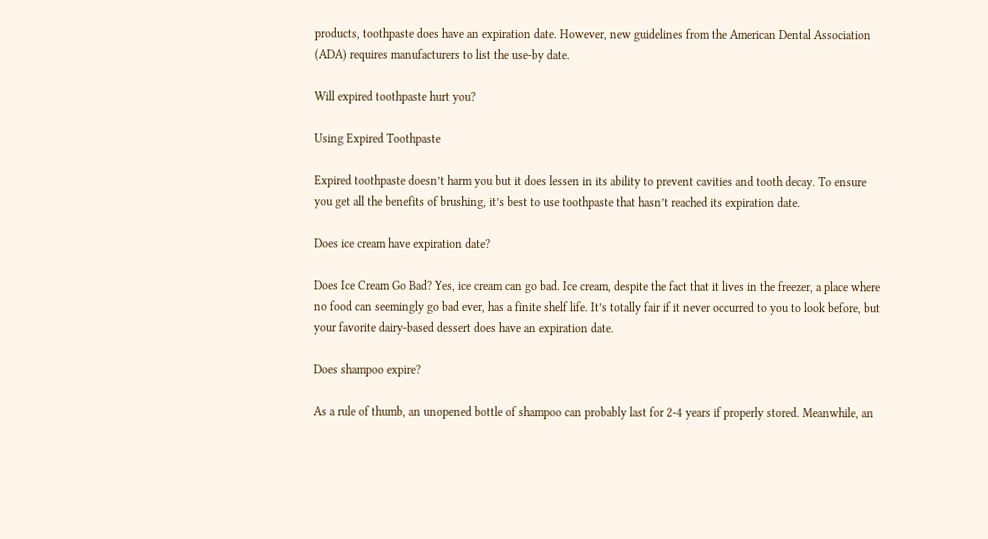products, toothpaste does have an expiration date. However, new guidelines from the American Dental Association (ADA) requires manufacturers to list the use-by date.

Will expired toothpaste hurt you?

Using Expired Toothpaste

Expired toothpaste doesn’t harm you but it does lessen in its ability to prevent cavities and tooth decay. To ensure you get all the benefits of brushing, it’s best to use toothpaste that hasn’t reached its expiration date.

Does ice cream have expiration date?

Does Ice Cream Go Bad? Yes, ice cream can go bad. Ice cream, despite the fact that it lives in the freezer, a place where no food can seemingly go bad ever, has a finite shelf life. It’s totally fair if it never occurred to you to look before, but your favorite dairy-based dessert does have an expiration date.

Does shampoo expire?

As a rule of thumb, an unopened bottle of shampoo can probably last for 2-4 years if properly stored. Meanwhile, an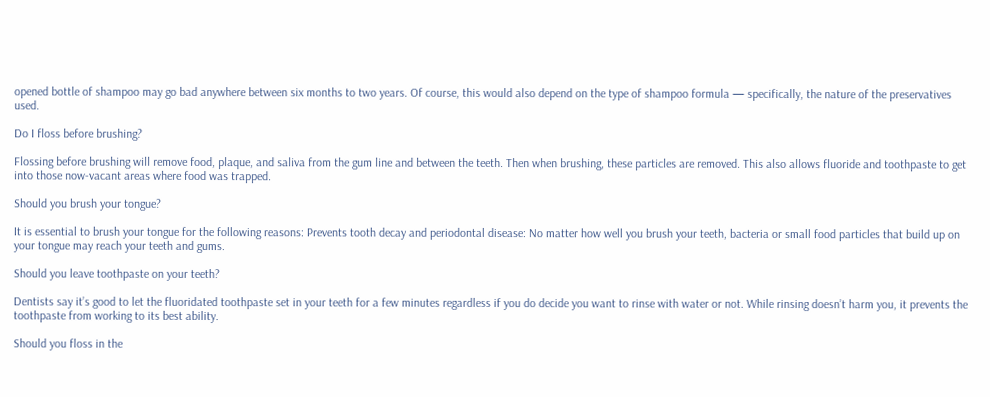opened bottle of shampoo may go bad anywhere between six months to two years. Of course, this would also depend on the type of shampoo formula — specifically, the nature of the preservatives used.

Do I floss before brushing?

Flossing before brushing will remove food, plaque, and saliva from the gum line and between the teeth. Then when brushing, these particles are removed. This also allows fluoride and toothpaste to get into those now-vacant areas where food was trapped.

Should you brush your tongue?

It is essential to brush your tongue for the following reasons: Prevents tooth decay and periodontal disease: No matter how well you brush your teeth, bacteria or small food particles that build up on your tongue may reach your teeth and gums.

Should you leave toothpaste on your teeth?

Dentists say it’s good to let the fluoridated toothpaste set in your teeth for a few minutes regardless if you do decide you want to rinse with water or not. While rinsing doesn’t harm you, it prevents the toothpaste from working to its best ability.

Should you floss in the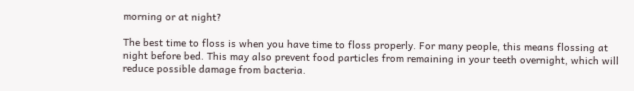morning or at night?

The best time to floss is when you have time to floss properly. For many people, this means flossing at night before bed. This may also prevent food particles from remaining in your teeth overnight, which will reduce possible damage from bacteria.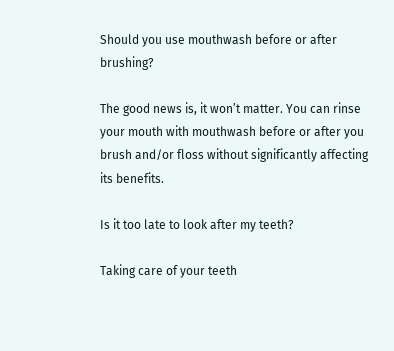Should you use mouthwash before or after brushing?

The good news is, it won’t matter. You can rinse your mouth with mouthwash before or after you brush and/or floss without significantly affecting its benefits.

Is it too late to look after my teeth?

Taking care of your teeth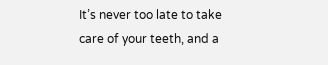It’s never too late to take care of your teeth, and a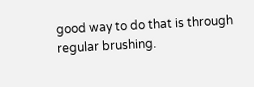good way to do that is through regular brushing.